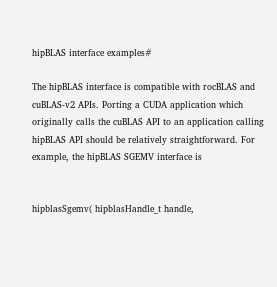hipBLAS interface examples#

The hipBLAS interface is compatible with rocBLAS and cuBLAS-v2 APIs. Porting a CUDA application which originally calls the cuBLAS API to an application calling hipBLAS API should be relatively straightforward. For example, the hipBLAS SGEMV interface is


hipblasSgemv( hipblasHandle_t handle,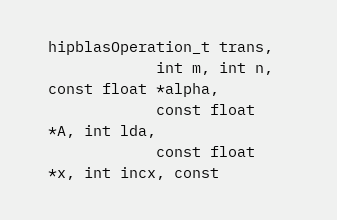hipblasOperation_t trans,
            int m, int n, const float *alpha,
            const float *A, int lda,
            const float *x, int incx, const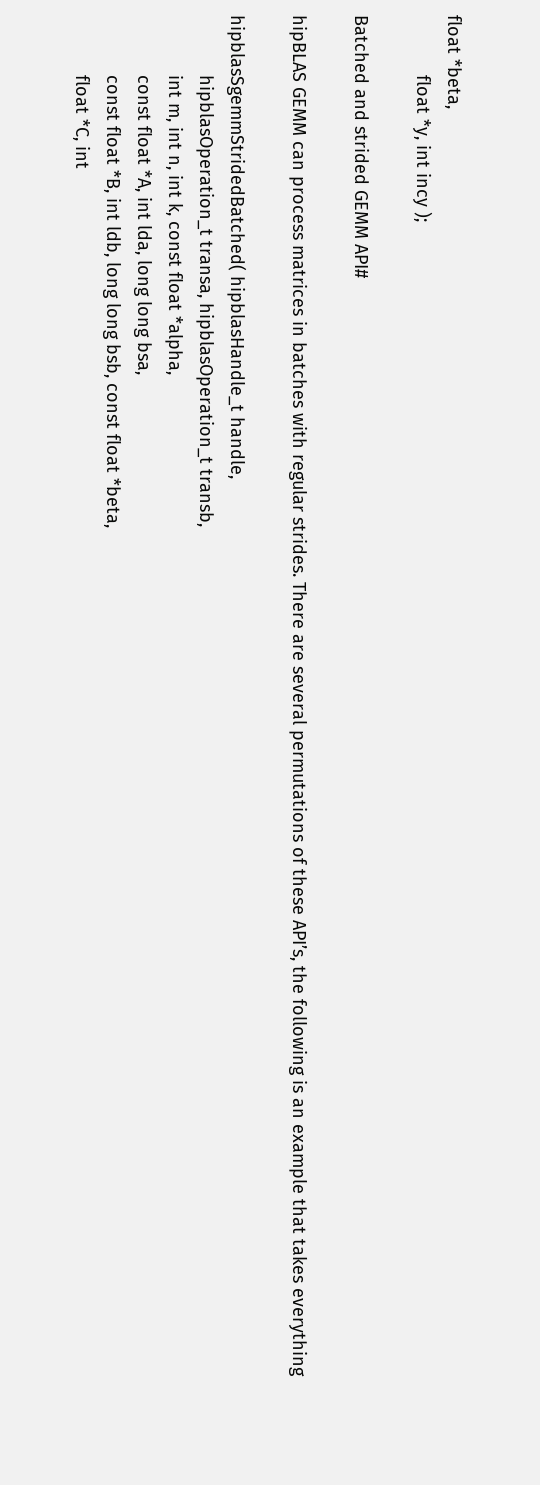float *beta,
            float *y, int incy );

Batched and strided GEMM API#

hipBLAS GEMM can process matrices in batches with regular strides. There are several permutations of these API’s, the following is an example that takes everything

hipblasSgemmStridedBatched( hipblasHandle_t handle,
            hipblasOperation_t transa, hipblasOperation_t transb,
            int m, int n, int k, const float *alpha,
            const float *A, int lda, long long bsa,
            const float *B, int ldb, long long bsb, const float *beta,
            float *C, int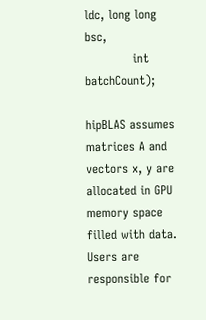ldc, long long bsc,
            int batchCount);

hipBLAS assumes matrices A and vectors x, y are allocated in GPU memory space filled with data. Users are responsible for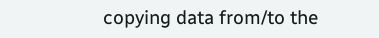copying data from/to the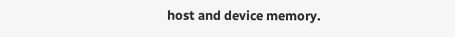host and device memory.